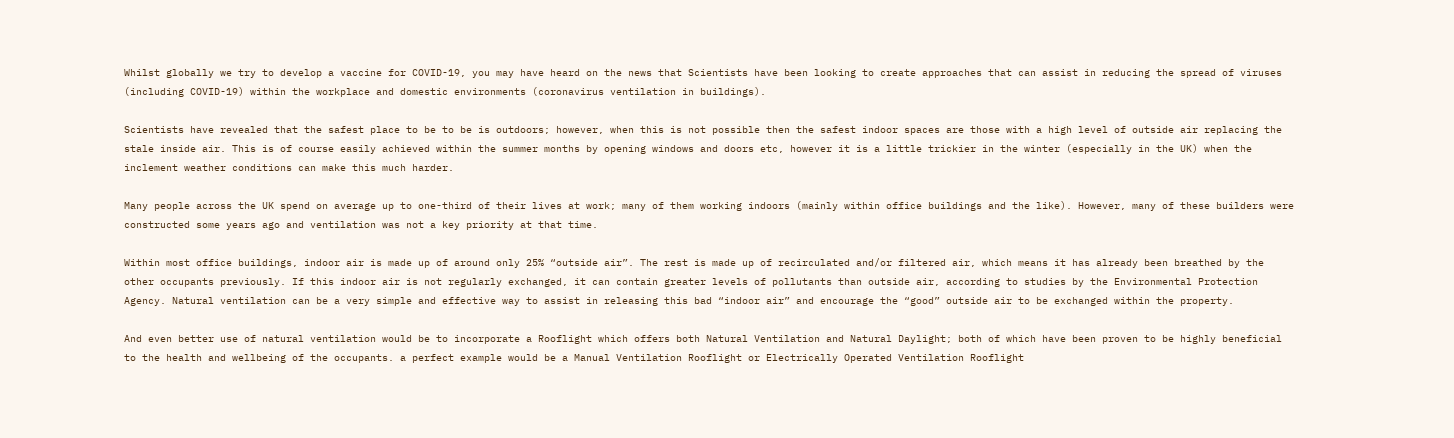Whilst globally we try to develop a vaccine for COVID-19, you may have heard on the news that Scientists have been looking to create approaches that can assist in reducing the spread of viruses (including COVID-19) within the workplace and domestic environments (coronavirus ventilation in buildings).

Scientists have revealed that the safest place to be to be is outdoors; however, when this is not possible then the safest indoor spaces are those with a high level of outside air replacing the stale inside air. This is of course easily achieved within the summer months by opening windows and doors etc, however it is a little trickier in the winter (especially in the UK) when the inclement weather conditions can make this much harder.

Many people across the UK spend on average up to one-third of their lives at work; many of them working indoors (mainly within office buildings and the like). However, many of these builders were constructed some years ago and ventilation was not a key priority at that time.

Within most office buildings, indoor air is made up of around only 25% “outside air”. The rest is made up of recirculated and/or filtered air, which means it has already been breathed by the other occupants previously. If this indoor air is not regularly exchanged, it can contain greater levels of pollutants than outside air, according to studies by the Environmental Protection Agency. Natural ventilation can be a very simple and effective way to assist in releasing this bad “indoor air” and encourage the “good” outside air to be exchanged within the property.

And even better use of natural ventilation would be to incorporate a Rooflight which offers both Natural Ventilation and Natural Daylight; both of which have been proven to be highly beneficial to the health and wellbeing of the occupants. a perfect example would be a Manual Ventilation Rooflight or Electrically Operated Ventilation Rooflight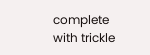complete with trickle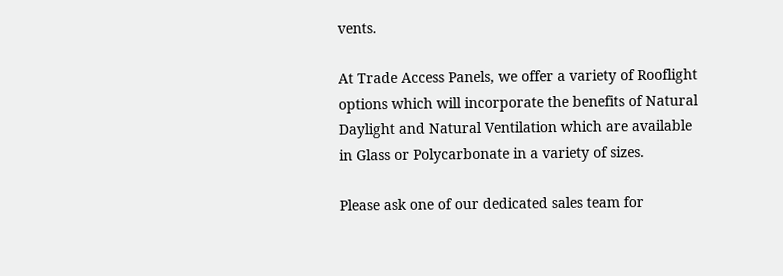vents.

At Trade Access Panels, we offer a variety of Rooflight options which will incorporate the benefits of Natural Daylight and Natural Ventilation which are available in Glass or Polycarbonate in a variety of sizes.

Please ask one of our dedicated sales team for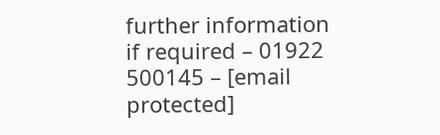further information if required – 01922 500145 – [email protected]